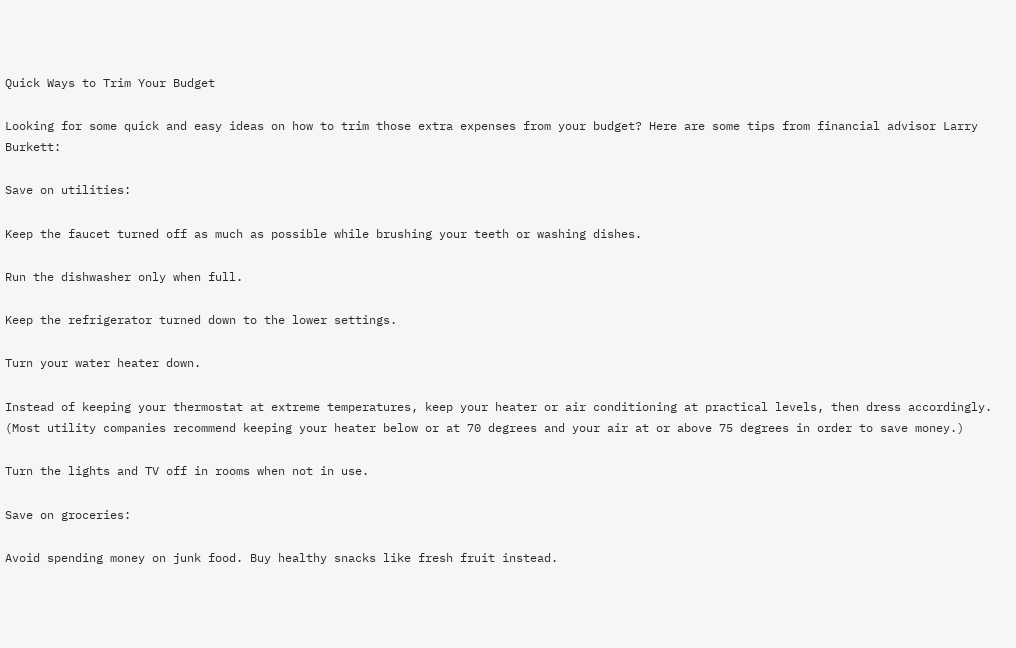Quick Ways to Trim Your Budget

Looking for some quick and easy ideas on how to trim those extra expenses from your budget? Here are some tips from financial advisor Larry Burkett:

Save on utilities:

Keep the faucet turned off as much as possible while brushing your teeth or washing dishes.

Run the dishwasher only when full.

Keep the refrigerator turned down to the lower settings.

Turn your water heater down.

Instead of keeping your thermostat at extreme temperatures, keep your heater or air conditioning at practical levels, then dress accordingly. (Most utility companies recommend keeping your heater below or at 70 degrees and your air at or above 75 degrees in order to save money.)

Turn the lights and TV off in rooms when not in use.

Save on groceries:

Avoid spending money on junk food. Buy healthy snacks like fresh fruit instead.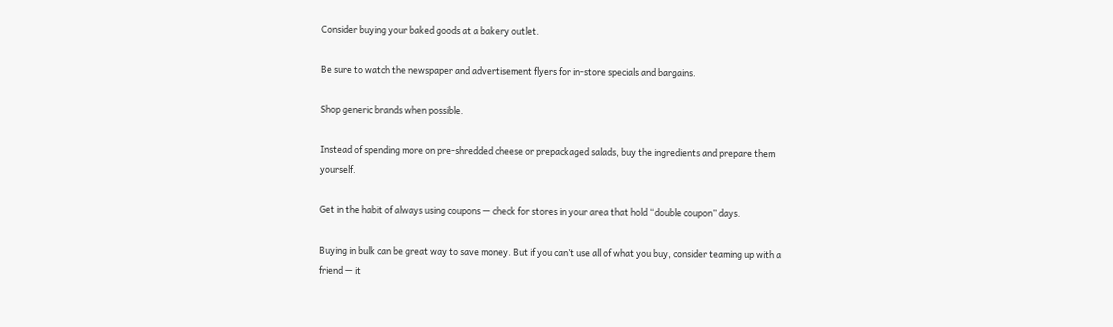Consider buying your baked goods at a bakery outlet.

Be sure to watch the newspaper and advertisement flyers for in-store specials and bargains.

Shop generic brands when possible.

Instead of spending more on pre-shredded cheese or prepackaged salads, buy the ingredients and prepare them yourself.

Get in the habit of always using coupons — check for stores in your area that hold “double coupon” days.

Buying in bulk can be great way to save money. But if you can’t use all of what you buy, consider teaming up with a friend — it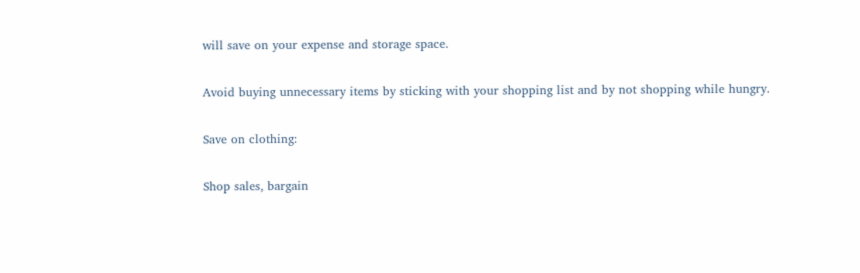will save on your expense and storage space.

Avoid buying unnecessary items by sticking with your shopping list and by not shopping while hungry.

Save on clothing:

Shop sales, bargain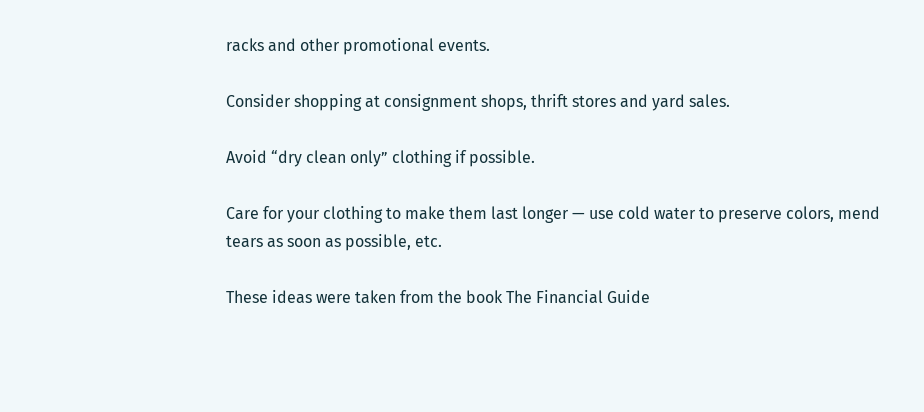racks and other promotional events.

Consider shopping at consignment shops, thrift stores and yard sales.

Avoid “dry clean only” clothing if possible.

Care for your clothing to make them last longer — use cold water to preserve colors, mend tears as soon as possible, etc.

These ideas were taken from the book The Financial Guide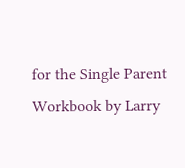for the Single Parent Workbook by Larry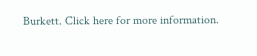Burkett. Click here for more information.